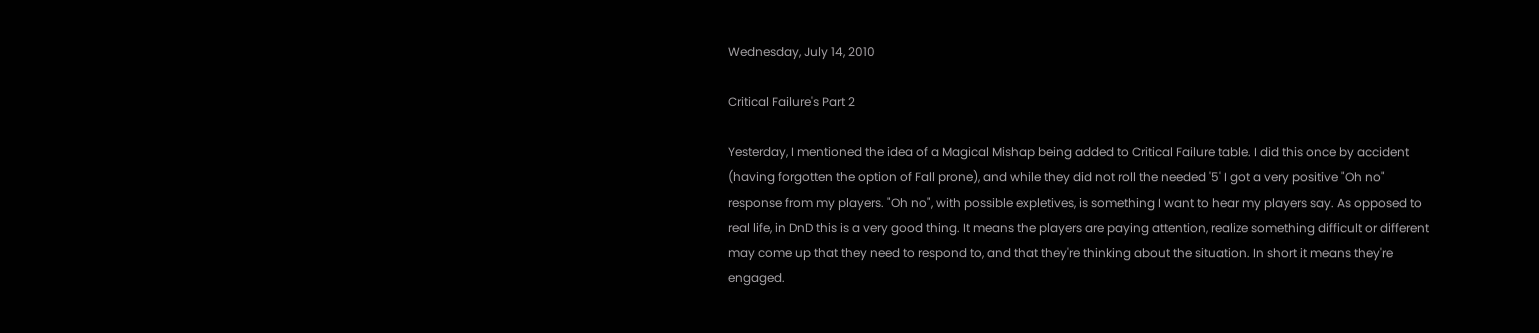Wednesday, July 14, 2010

Critical Failure's Part 2

Yesterday, I mentioned the idea of a Magical Mishap being added to Critical Failure table. I did this once by accident (having forgotten the option of Fall prone), and while they did not roll the needed '5' I got a very positive "Oh no" response from my players. "Oh no", with possible expletives, is something I want to hear my players say. As opposed to real life, in DnD this is a very good thing. It means the players are paying attention, realize something difficult or different may come up that they need to respond to, and that they're thinking about the situation. In short it means they're engaged.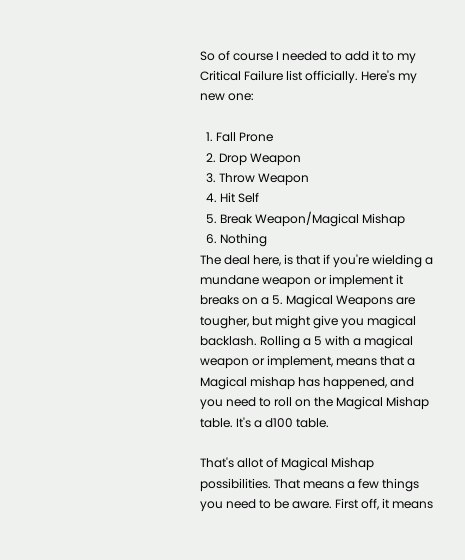So of course I needed to add it to my Critical Failure list officially. Here's my new one:

  1. Fall Prone
  2. Drop Weapon
  3. Throw Weapon
  4. Hit Self
  5. Break Weapon/Magical Mishap
  6. Nothing
The deal here, is that if you're wielding a mundane weapon or implement it breaks on a 5. Magical Weapons are tougher, but might give you magical backlash. Rolling a 5 with a magical weapon or implement, means that a Magical mishap has happened, and you need to roll on the Magical Mishap table. It's a d100 table.

That's allot of Magical Mishap possibilities. That means a few things you need to be aware. First off, it means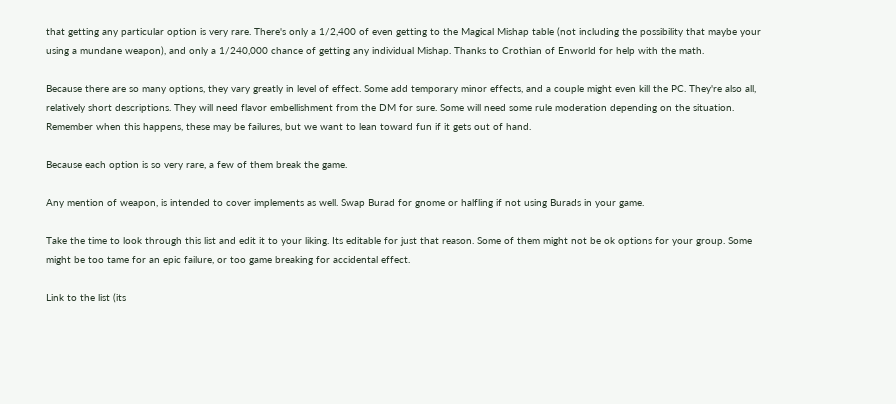that getting any particular option is very rare. There's only a 1/2,400 of even getting to the Magical Mishap table (not including the possibility that maybe your using a mundane weapon), and only a 1/240,000 chance of getting any individual Mishap. Thanks to Crothian of Enworld for help with the math.

Because there are so many options, they vary greatly in level of effect. Some add temporary minor effects, and a couple might even kill the PC. They're also all, relatively short descriptions. They will need flavor embellishment from the DM for sure. Some will need some rule moderation depending on the situation. Remember when this happens, these may be failures, but we want to lean toward fun if it gets out of hand.

Because each option is so very rare, a few of them break the game.

Any mention of weapon, is intended to cover implements as well. Swap Burad for gnome or halfling if not using Burads in your game.

Take the time to look through this list and edit it to your liking. Its editable for just that reason. Some of them might not be ok options for your group. Some might be too tame for an epic failure, or too game breaking for accidental effect.

Link to the list (its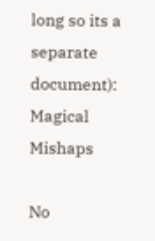long so its a separate document): Magical Mishaps

No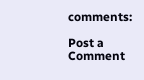comments:

Post a Comment